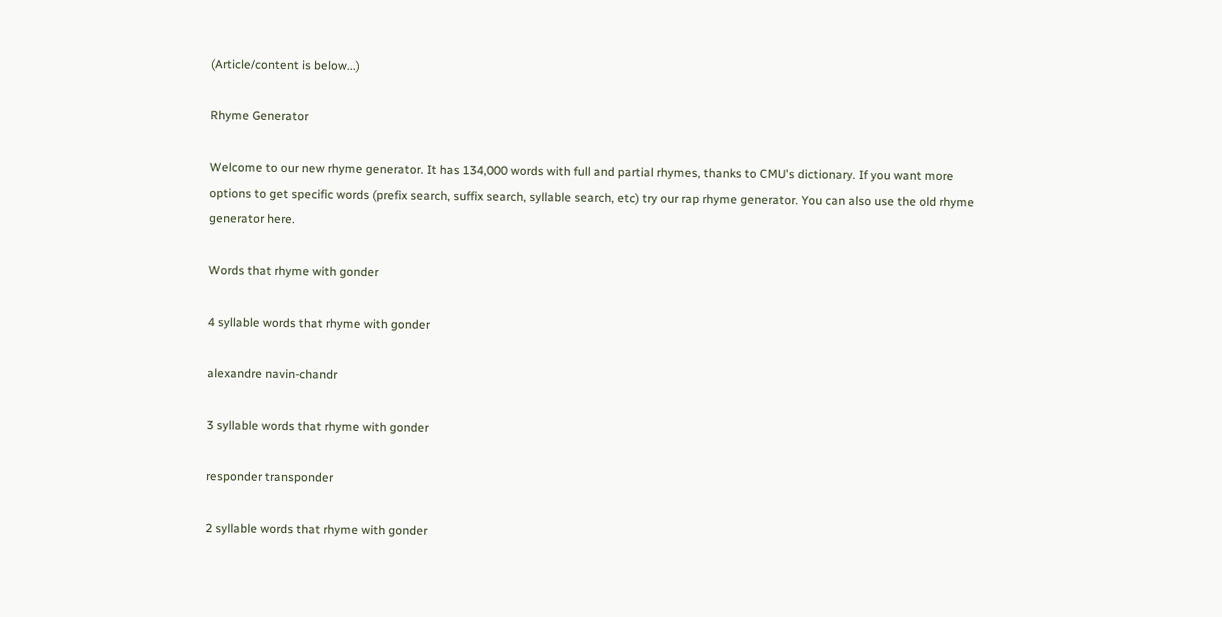(Article/content is below...)

Rhyme Generator

Welcome to our new rhyme generator. It has 134,000 words with full and partial rhymes, thanks to CMU's dictionary. If you want more options to get specific words (prefix search, suffix search, syllable search, etc) try our rap rhyme generator. You can also use the old rhyme generator here.

Words that rhyme with gonder

4 syllable words that rhyme with gonder

alexandre navin-chandr

3 syllable words that rhyme with gonder

responder transponder

2 syllable words that rhyme with gonder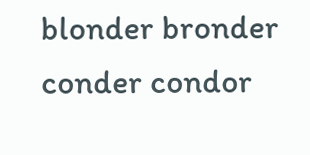blonder bronder conder condor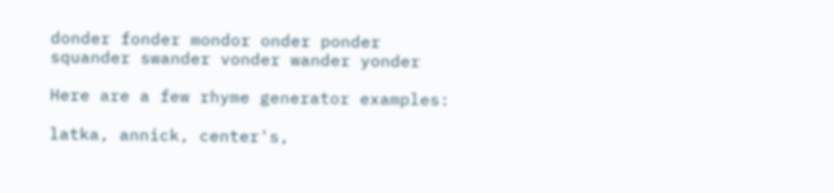donder fonder mondor onder ponder squander swander vonder wander yonder

Here are a few rhyme generator examples:

latka, annick, center's,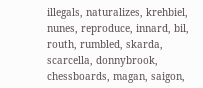illegals, naturalizes, krehbiel, nunes, reproduce, innard, bil, routh, rumbled, skarda, scarcella, donnybrook, chessboards, magan, saigon,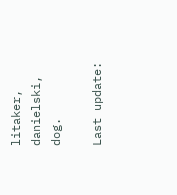litaker, danielski, dog.

Last update: